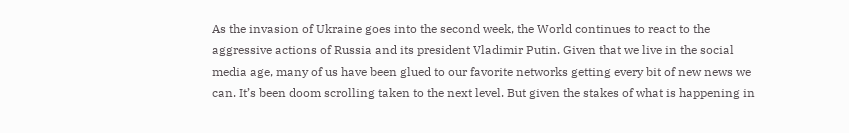As the invasion of Ukraine goes into the second week, the World continues to react to the aggressive actions of Russia and its president Vladimir Putin. Given that we live in the social media age, many of us have been glued to our favorite networks getting every bit of new news we can. It’s been doom scrolling taken to the next level. But given the stakes of what is happening in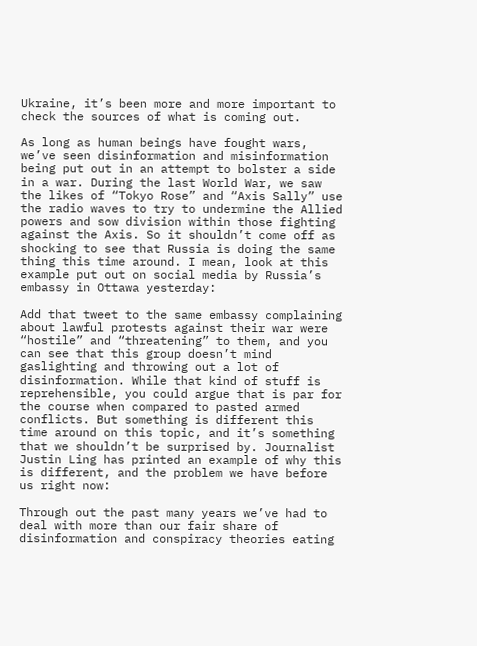Ukraine, it’s been more and more important to check the sources of what is coming out.

As long as human beings have fought wars, we’ve seen disinformation and misinformation being put out in an attempt to bolster a side in a war. During the last World War, we saw the likes of “Tokyo Rose” and “Axis Sally” use the radio waves to try to undermine the Allied powers and sow division within those fighting against the Axis. So it shouldn’t come off as shocking to see that Russia is doing the same thing this time around. I mean, look at this example put out on social media by Russia’s embassy in Ottawa yesterday:

Add that tweet to the same embassy complaining about lawful protests against their war were “hostile” and “threatening” to them, and you can see that this group doesn’t mind gaslighting and throwing out a lot of disinformation. While that kind of stuff is reprehensible, you could argue that is par for the course when compared to pasted armed conflicts. But something is different this time around on this topic, and it’s something that we shouldn’t be surprised by. Journalist Justin Ling has printed an example of why this is different, and the problem we have before us right now:

Through out the past many years we’ve had to deal with more than our fair share of disinformation and conspiracy theories eating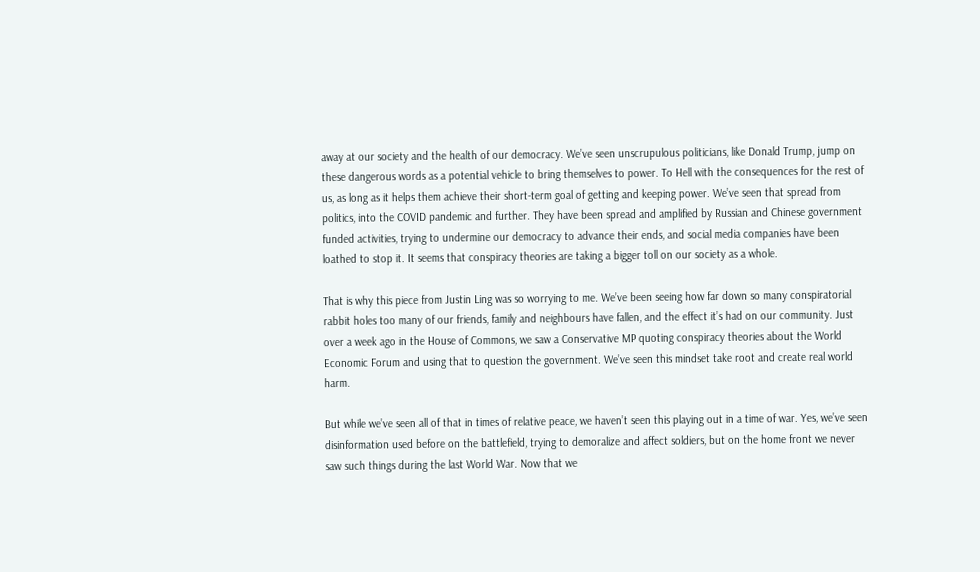away at our society and the health of our democracy. We’ve seen unscrupulous politicians, like Donald Trump, jump on these dangerous words as a potential vehicle to bring themselves to power. To Hell with the consequences for the rest of us, as long as it helps them achieve their short-term goal of getting and keeping power. We’ve seen that spread from politics, into the COVID pandemic and further. They have been spread and amplified by Russian and Chinese government funded activities, trying to undermine our democracy to advance their ends, and social media companies have been loathed to stop it. It seems that conspiracy theories are taking a bigger toll on our society as a whole.

That is why this piece from Justin Ling was so worrying to me. We’ve been seeing how far down so many conspiratorial rabbit holes too many of our friends, family and neighbours have fallen, and the effect it’s had on our community. Just over a week ago in the House of Commons, we saw a Conservative MP quoting conspiracy theories about the World Economic Forum and using that to question the government. We’ve seen this mindset take root and create real world harm.

But while we’ve seen all of that in times of relative peace, we haven’t seen this playing out in a time of war. Yes, we’ve seen disinformation used before on the battlefield, trying to demoralize and affect soldiers, but on the home front we never saw such things during the last World War. Now that we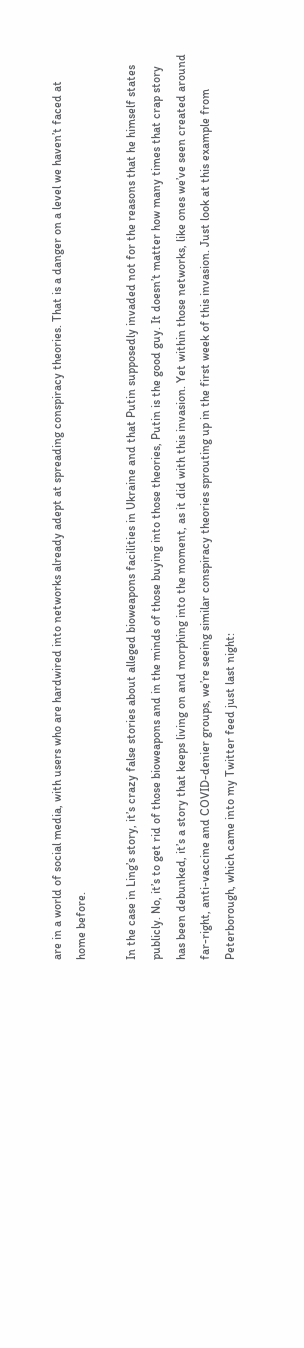are in a world of social media, with users who are hardwired into networks already adept at spreading conspiracy theories. That is a danger on a level we haven’t faced at home before.

In the case in Ling’s story, it’s crazy false stories about alleged bioweapons facilities in Ukraine and that Putin supposedly invaded not for the reasons that he himself states publicly. No, it’s to get rid of those bioweapons and in the minds of those buying into those theories, Putin is the good guy. It doesn’t matter how many times that crap story has been debunked, it’s a story that keeps living on and morphing into the moment, as it did with this invasion. Yet within those networks, like ones we’ve seen created around far-right, anti-vaccine and COVID-denier groups, we’re seeing similar conspiracy theories sprouting up in the first week of this invasion. Just look at this example from Peterborough, which came into my Twitter feed just last night: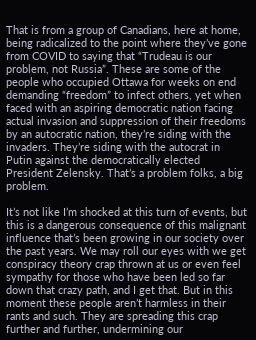That is from a group of Canadians, here at home, being radicalized to the point where they’ve gone from COVID to saying that “Trudeau is our problem, not Russia”. These are some of the people who occupied Ottawa for weeks on end demanding “freedom” to infect others, yet when faced with an aspiring democratic nation facing actual invasion and suppression of their freedoms by an autocratic nation, they’re siding with the invaders. They’re siding with the autocrat in Putin against the democratically elected President Zelensky. That’s a problem folks, a big problem.

It’s not like I’m shocked at this turn of events, but this is a dangerous consequence of this malignant influence that’s been growing in our society over the past years. We may roll our eyes with we get conspiracy theory crap thrown at us or even feel sympathy for those who have been led so far down that crazy path, and I get that. But in this moment these people aren’t harmless in their rants and such. They are spreading this crap further and further, undermining our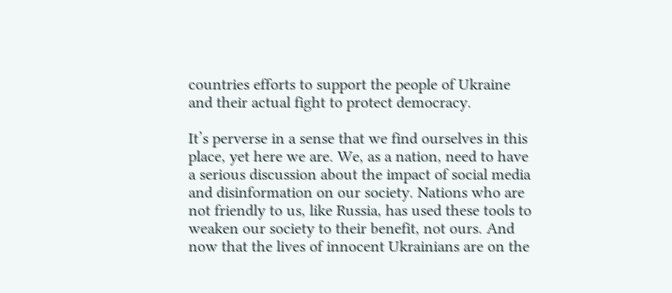countries efforts to support the people of Ukraine and their actual fight to protect democracy.

It’s perverse in a sense that we find ourselves in this place, yet here we are. We, as a nation, need to have a serious discussion about the impact of social media and disinformation on our society. Nations who are not friendly to us, like Russia, has used these tools to weaken our society to their benefit, not ours. And now that the lives of innocent Ukrainians are on the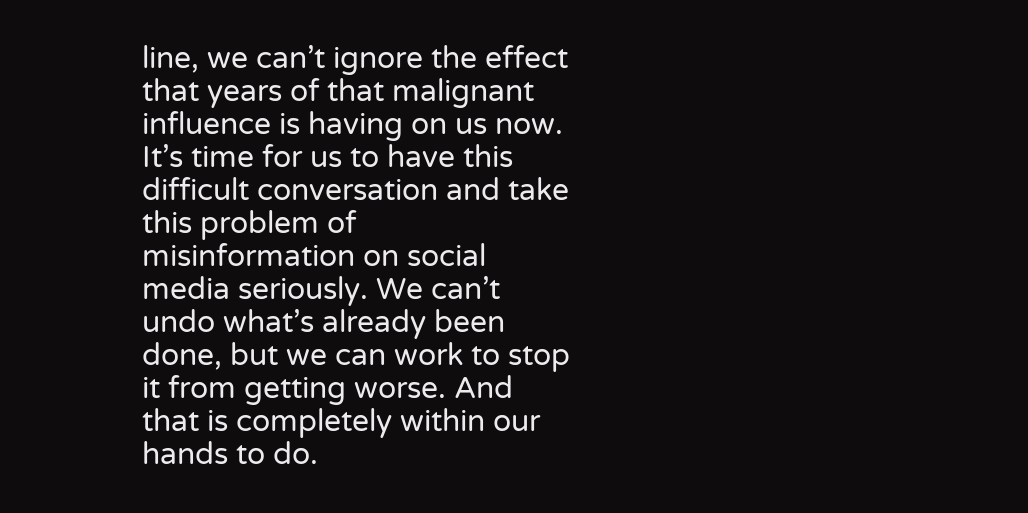line, we can’t ignore the effect that years of that malignant influence is having on us now. It’s time for us to have this difficult conversation and take this problem of misinformation on social media seriously. We can’t undo what’s already been done, but we can work to stop it from getting worse. And that is completely within our hands to do.